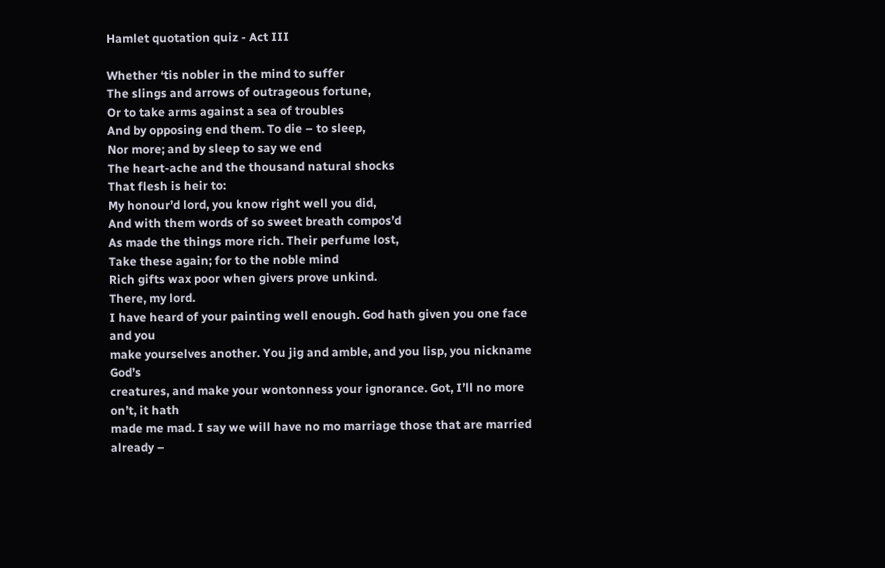Hamlet quotation quiz - Act III

Whether ‘tis nobler in the mind to suffer
The slings and arrows of outrageous fortune,
Or to take arms against a sea of troubles
And by opposing end them. To die – to sleep,
Nor more; and by sleep to say we end
The heart-ache and the thousand natural shocks
That flesh is heir to:
My honour’d lord, you know right well you did,
And with them words of so sweet breath compos’d
As made the things more rich. Their perfume lost,
Take these again; for to the noble mind
Rich gifts wax poor when givers prove unkind.
There, my lord.
I have heard of your painting well enough. God hath given you one face and you
make yourselves another. You jig and amble, and you lisp, you nickname God’s
creatures, and make your wontonness your ignorance. Got, I’ll no more on’t, it hath
made me mad. I say we will have no mo marriage those that are married already –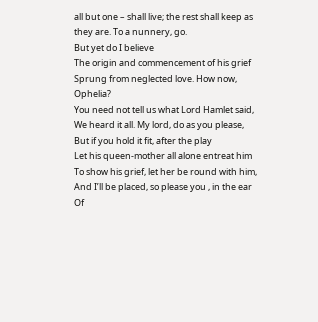all but one – shall live; the rest shall keep as they are. To a nunnery, go.
But yet do I believe
The origin and commencement of his grief
Sprung from neglected love. How now, Ophelia?
You need not tell us what Lord Hamlet said,
We heard it all. My lord, do as you please,
But if you hold it fit, after the play
Let his queen-mother all alone entreat him
To show his grief, let her be round with him,
And I’ll be placed, so please you , in the ear
Of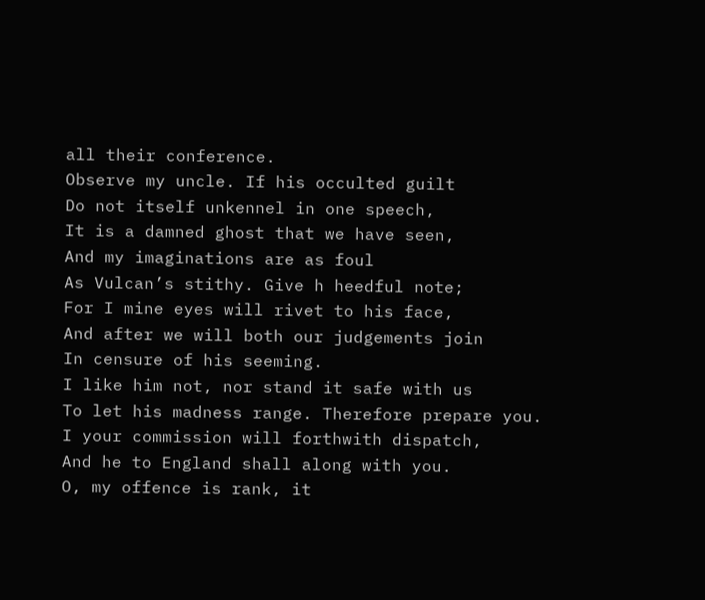all their conference.
Observe my uncle. If his occulted guilt
Do not itself unkennel in one speech,
It is a damned ghost that we have seen,
And my imaginations are as foul
As Vulcan’s stithy. Give h heedful note;
For I mine eyes will rivet to his face,
And after we will both our judgements join
In censure of his seeming.
I like him not, nor stand it safe with us
To let his madness range. Therefore prepare you.
I your commission will forthwith dispatch,
And he to England shall along with you.
O, my offence is rank, it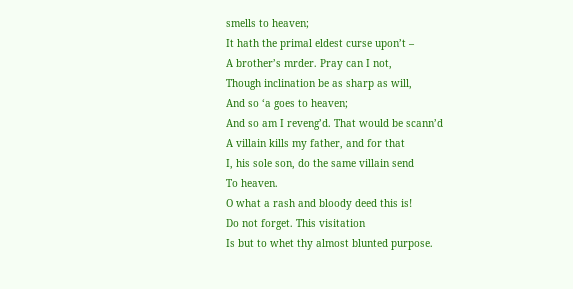smells to heaven;
It hath the primal eldest curse upon’t –
A brother’s mrder. Pray can I not,
Though inclination be as sharp as will,
And so ‘a goes to heaven;
And so am I reveng’d. That would be scann’d
A villain kills my father, and for that
I, his sole son, do the same villain send
To heaven.
O what a rash and bloody deed this is!
Do not forget. This visitation
Is but to whet thy almost blunted purpose.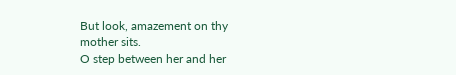But look, amazement on thy mother sits.
O step between her and her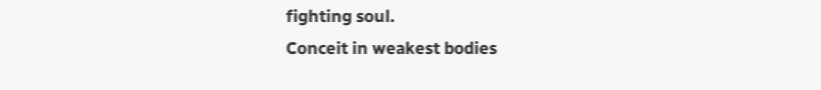fighting soul.
Conceit in weakest bodies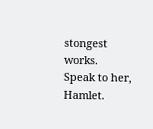stongest works.
Speak to her, Hamlet.